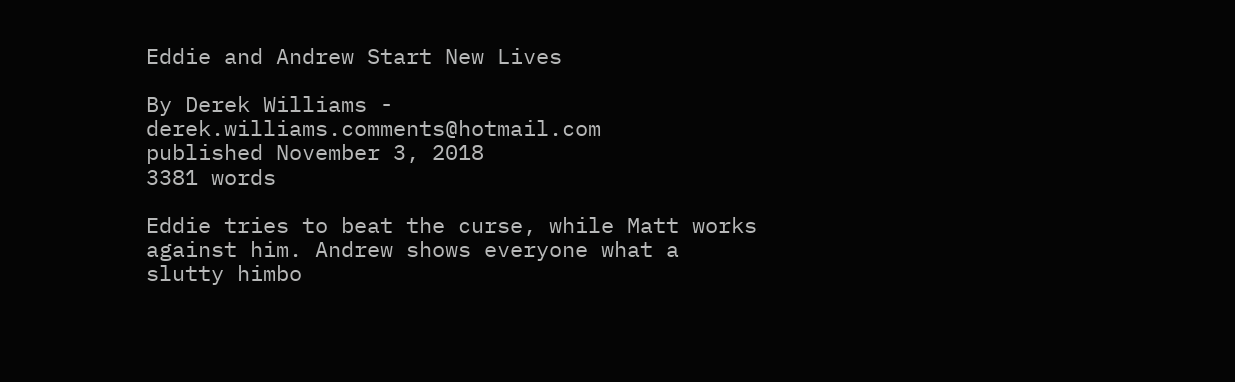Eddie and Andrew Start New Lives

By Derek Williams - derek.williams.comments@hotmail.com
published November 3, 2018
3381 words

Eddie tries to beat the curse, while Matt works against him. Andrew shows everyone what a slutty himbo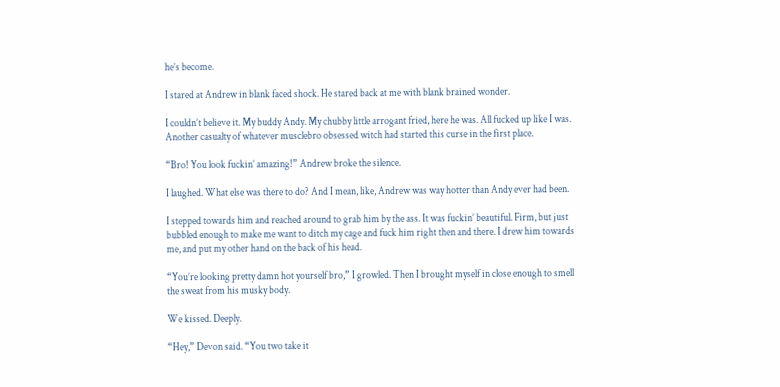he’s become.

I stared at Andrew in blank faced shock. He stared back at me with blank brained wonder.

I couldn’t believe it. My buddy Andy. My chubby little arrogant fried, here he was. All fucked up like I was. Another casualty of whatever musclebro obsessed witch had started this curse in the first place.

“Bro! You look fuckin’ amazing!” Andrew broke the silence.

I laughed. What else was there to do? And I mean, like, Andrew was way hotter than Andy ever had been.

I stepped towards him and reached around to grab him by the ass. It was fuckin’ beautiful. Firm, but just bubbled enough to make me want to ditch my cage and fuck him right then and there. I drew him towards me, and put my other hand on the back of his head.

“You’re looking pretty damn hot yourself bro,” I growled. Then I brought myself in close enough to smell the sweat from his musky body.

We kissed. Deeply.

“Hey,” Devon said. “You two take it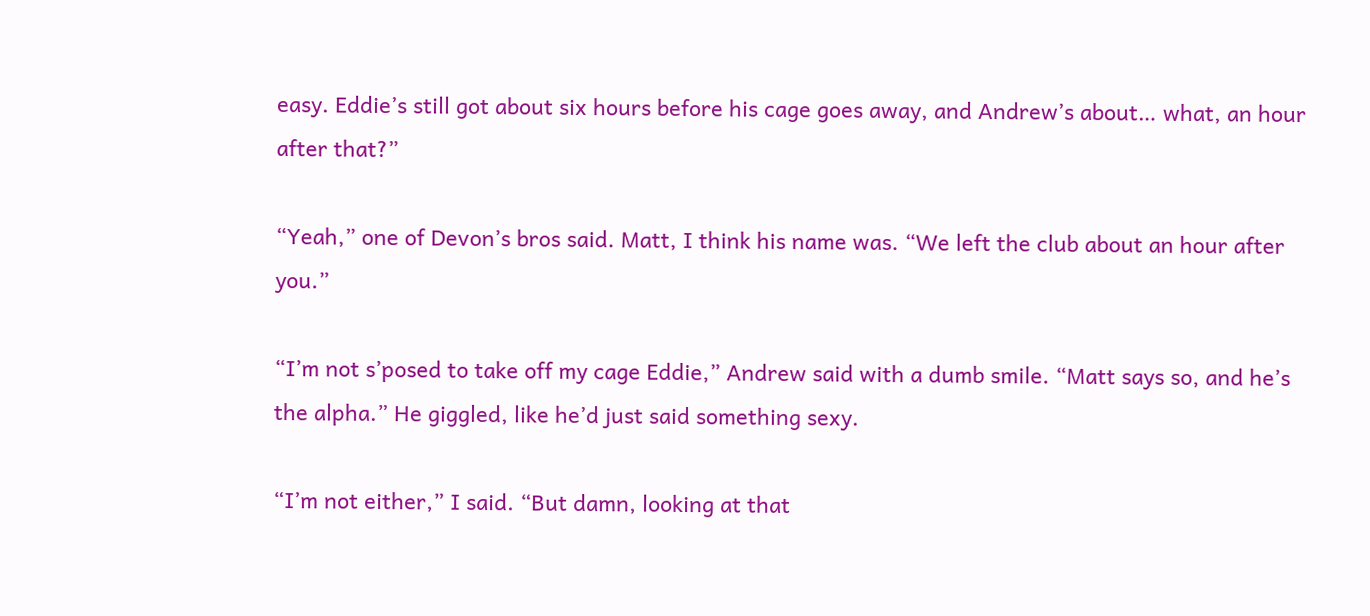easy. Eddie’s still got about six hours before his cage goes away, and Andrew’s about… what, an hour after that?”

“Yeah,” one of Devon’s bros said. Matt, I think his name was. “We left the club about an hour after you.”

“I’m not s’posed to take off my cage Eddie,” Andrew said with a dumb smile. “Matt says so, and he’s the alpha.” He giggled, like he’d just said something sexy.

“I’m not either,” I said. “But damn, looking at that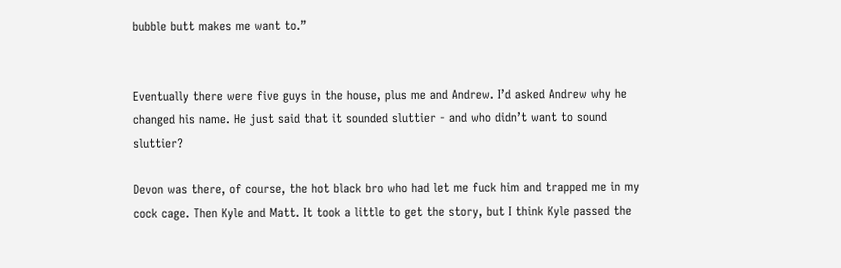bubble butt makes me want to.”


Eventually there were five guys in the house, plus me and Andrew. I’d asked Andrew why he changed his name. He just said that it sounded sluttier - and who didn’t want to sound sluttier?

Devon was there, of course, the hot black bro who had let me fuck him and trapped me in my cock cage. Then Kyle and Matt. It took a little to get the story, but I think Kyle passed the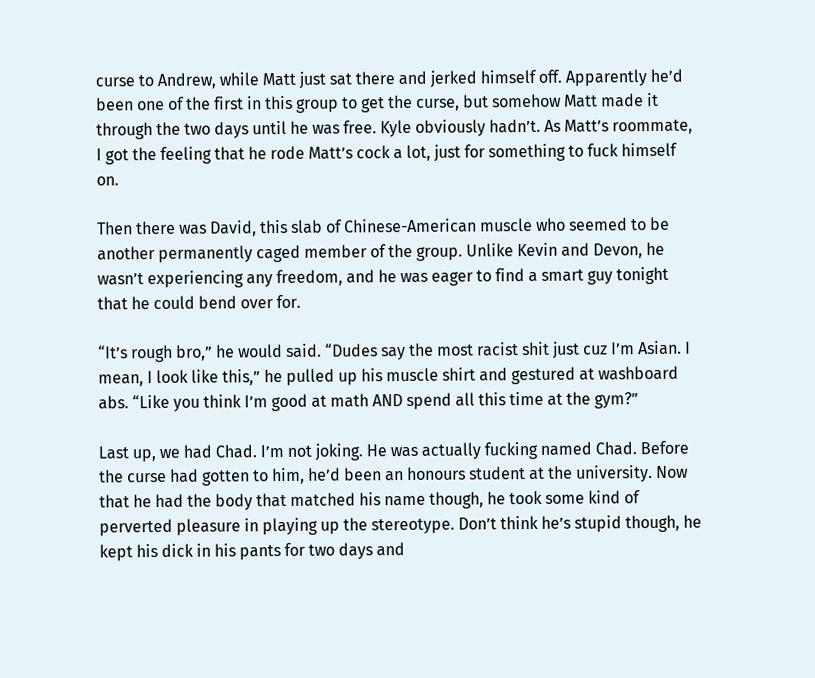curse to Andrew, while Matt just sat there and jerked himself off. Apparently he’d been one of the first in this group to get the curse, but somehow Matt made it through the two days until he was free. Kyle obviously hadn’t. As Matt’s roommate, I got the feeling that he rode Matt’s cock a lot, just for something to fuck himself on.

Then there was David, this slab of Chinese-American muscle who seemed to be another permanently caged member of the group. Unlike Kevin and Devon, he wasn’t experiencing any freedom, and he was eager to find a smart guy tonight that he could bend over for.

“It’s rough bro,” he would said. “Dudes say the most racist shit just cuz I’m Asian. I mean, I look like this,” he pulled up his muscle shirt and gestured at washboard abs. “Like you think I’m good at math AND spend all this time at the gym?”

Last up, we had Chad. I’m not joking. He was actually fucking named Chad. Before the curse had gotten to him, he’d been an honours student at the university. Now that he had the body that matched his name though, he took some kind of perverted pleasure in playing up the stereotype. Don’t think he’s stupid though, he kept his dick in his pants for two days and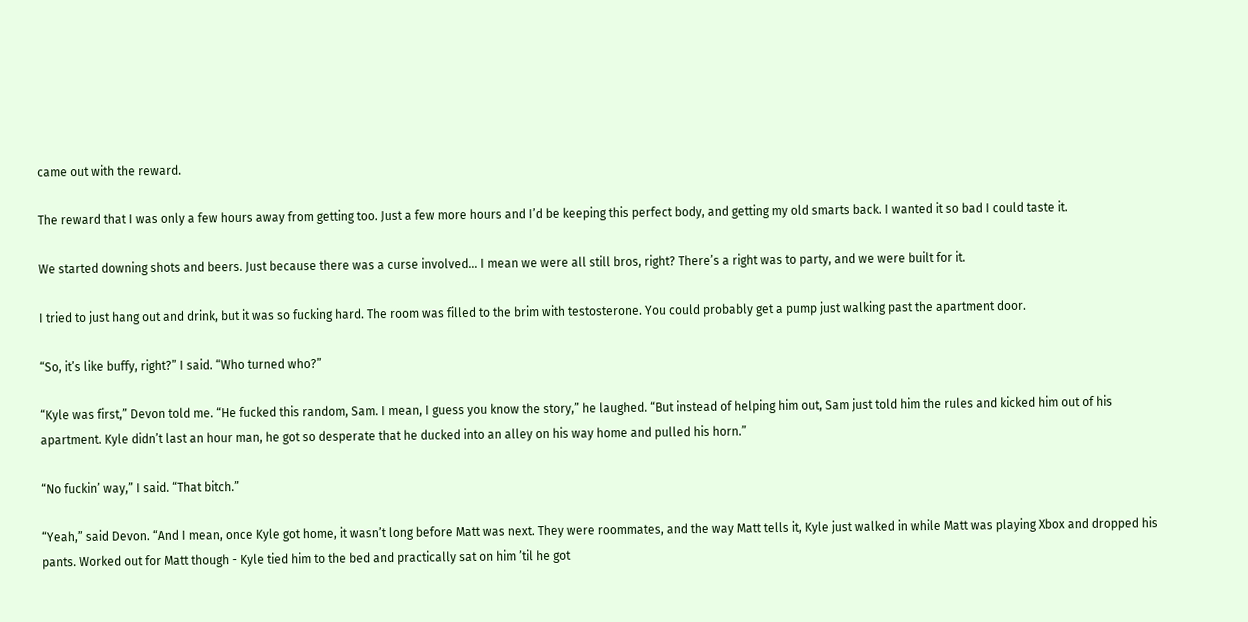came out with the reward.

The reward that I was only a few hours away from getting too. Just a few more hours and I’d be keeping this perfect body, and getting my old smarts back. I wanted it so bad I could taste it.

We started downing shots and beers. Just because there was a curse involved… I mean we were all still bros, right? There’s a right was to party, and we were built for it.

I tried to just hang out and drink, but it was so fucking hard. The room was filled to the brim with testosterone. You could probably get a pump just walking past the apartment door.

“So, it’s like buffy, right?” I said. “Who turned who?”

“Kyle was first,” Devon told me. “He fucked this random, Sam. I mean, I guess you know the story,” he laughed. “But instead of helping him out, Sam just told him the rules and kicked him out of his apartment. Kyle didn’t last an hour man, he got so desperate that he ducked into an alley on his way home and pulled his horn.”

“No fuckin’ way,” I said. “That bitch.”

“Yeah,” said Devon. “And I mean, once Kyle got home, it wasn’t long before Matt was next. They were roommates, and the way Matt tells it, Kyle just walked in while Matt was playing Xbox and dropped his pants. Worked out for Matt though - Kyle tied him to the bed and practically sat on him ’til he got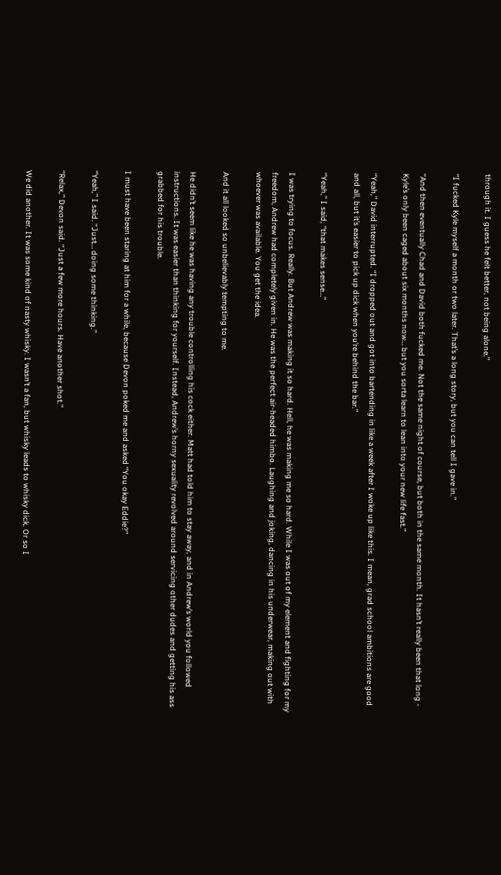through it. I guess he felt better, not being alone.”

“I fucked Kyle myself a month or two later. That’s a long story, but you can tell I gave in.”

“And then eventually Chad and David both fucked me. Not the same night of course, but both in the same month. It hasn’t really been that long - Kyle’s only been caged about six months now… but you sorta learn to lean into your new life fast.”

“Yeah,” David interrupted. “I dropped out and got into bartending in like a week after I woke up like this. I mean, grad school ambitions are good and all, but it’s easier to pick up dick when you’re behind the bar.”

“Yeah,” I said, “that makes sense…”

I was trying to focus. Really. But Andrew was making it so hard. Hell, he was making me so hard. While I was out of my element and fighting for my freedom, Andrew had completely given in. He was the perfect air-headed himbo. Laughing and joking, dancing in his underwear, making out with whoever was available. You get the idea.

And it all looked so unbelievably tempting to me.

He didn’t seem like he was having any trouble controlling his cock either. Matt had told him to stay away, and in Andrew’s world you followed instructions. It was easier than thinking for yourself. Instead, Andrew’s horny sexuality revolved around servicing other dudes and getting his ass grabbed for his trouble.

I must have been staring at him for a while, because Devon poked me and asked “You okay Eddie?”

“Yeah,” I said. “Just… doing some thinking.”

“Relax,” Devon said. “Just a few more hours. Have another shot.”

We did another. It was some kind of nasty whisky. I wasn’t a fan, but whisky leads to whisky dick. Or so I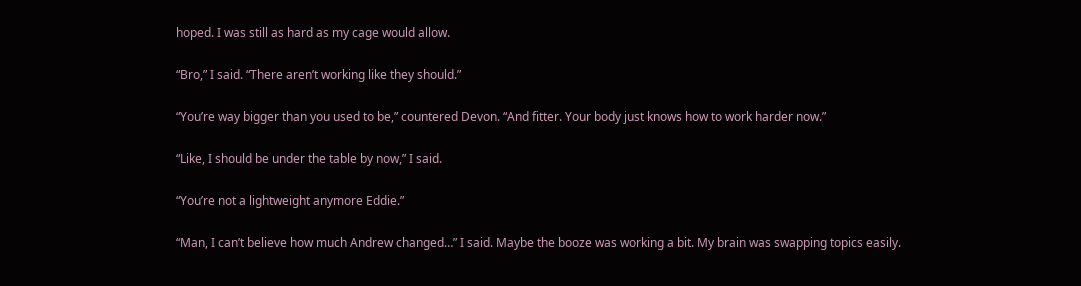hoped. I was still as hard as my cage would allow.

“Bro,” I said. “There aren’t working like they should.”

“You’re way bigger than you used to be,” countered Devon. “And fitter. Your body just knows how to work harder now.”

“Like, I should be under the table by now,” I said.

“You’re not a lightweight anymore Eddie.”

“Man, I can’t believe how much Andrew changed…” I said. Maybe the booze was working a bit. My brain was swapping topics easily.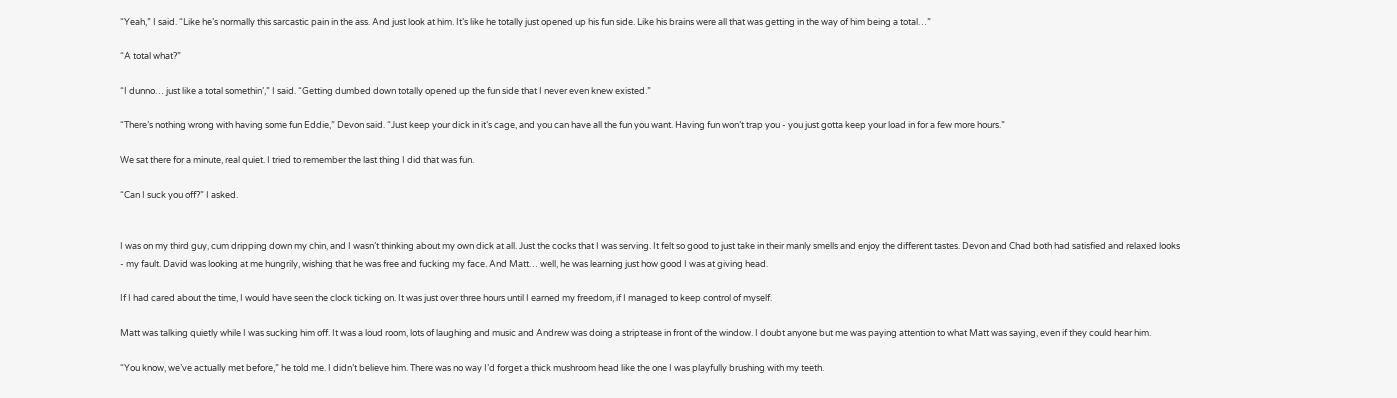“Yeah,” I said. “Like he’s normally this sarcastic pain in the ass. And just look at him. It’s like he totally just opened up his fun side. Like his brains were all that was getting in the way of him being a total…”

“A total what?”

“I dunno… just like a total somethin’,” I said. “Getting dumbed down totally opened up the fun side that I never even knew existed.”

“There’s nothing wrong with having some fun Eddie,” Devon said. “Just keep your dick in it’s cage, and you can have all the fun you want. Having fun won’t trap you - you just gotta keep your load in for a few more hours.”

We sat there for a minute, real quiet. I tried to remember the last thing I did that was fun.

“Can I suck you off?” I asked.


I was on my third guy, cum dripping down my chin, and I wasn’t thinking about my own dick at all. Just the cocks that I was serving. It felt so good to just take in their manly smells and enjoy the different tastes. Devon and Chad both had satisfied and relaxed looks - my fault. David was looking at me hungrily, wishing that he was free and fucking my face. And Matt… well, he was learning just how good I was at giving head.

If I had cared about the time, I would have seen the clock ticking on. It was just over three hours until I earned my freedom, if I managed to keep control of myself.

Matt was talking quietly while I was sucking him off. It was a loud room, lots of laughing and music and Andrew was doing a striptease in front of the window. I doubt anyone but me was paying attention to what Matt was saying, even if they could hear him.

“You know, we’ve actually met before,” he told me. I didn’t believe him. There was no way I’d forget a thick mushroom head like the one I was playfully brushing with my teeth.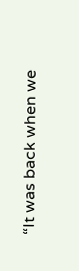“It was back when we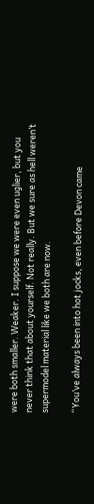were both smaller. Weaker. I suppose we were even uglier, but you never think that about yourself. Not really. But we sure as hell weren’t supermodel material like we both are now.

“You’ve always been into hot jocks, even before Devon came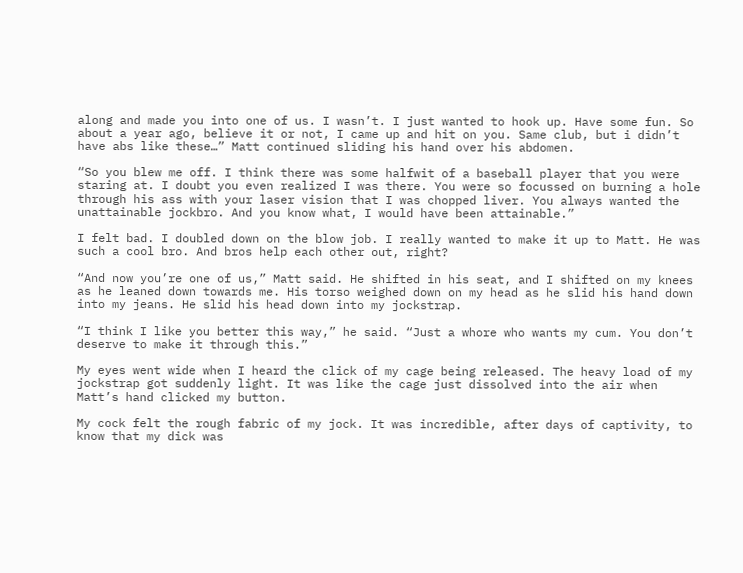along and made you into one of us. I wasn’t. I just wanted to hook up. Have some fun. So about a year ago, believe it or not, I came up and hit on you. Same club, but i didn’t have abs like these…” Matt continued sliding his hand over his abdomen.

“So you blew me off. I think there was some halfwit of a baseball player that you were staring at. I doubt you even realized I was there. You were so focussed on burning a hole through his ass with your laser vision that I was chopped liver. You always wanted the unattainable jockbro. And you know what, I would have been attainable.”

I felt bad. I doubled down on the blow job. I really wanted to make it up to Matt. He was such a cool bro. And bros help each other out, right?

“And now you’re one of us,” Matt said. He shifted in his seat, and I shifted on my knees as he leaned down towards me. His torso weighed down on my head as he slid his hand down into my jeans. He slid his head down into my jockstrap.

“I think I like you better this way,” he said. “Just a whore who wants my cum. You don’t deserve to make it through this.”

My eyes went wide when I heard the click of my cage being released. The heavy load of my jockstrap got suddenly light. It was like the cage just dissolved into the air when Matt’s hand clicked my button.

My cock felt the rough fabric of my jock. It was incredible, after days of captivity, to know that my dick was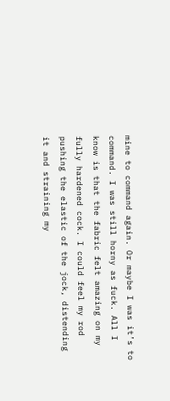mine to command again. Or maybe I was it’s to command. I was still horny as fuck. All I know is that the fabric felt amazing on my fully hardened cock. I could feel my rod pushing the elastic of the jock, distending it and straining my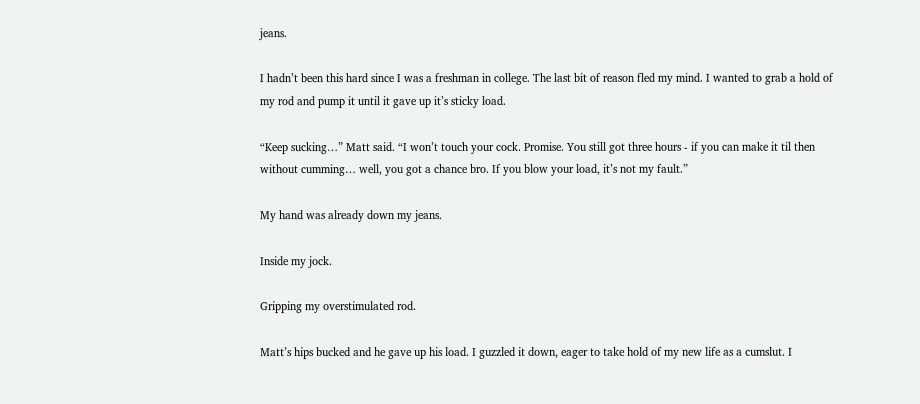jeans.

I hadn’t been this hard since I was a freshman in college. The last bit of reason fled my mind. I wanted to grab a hold of my rod and pump it until it gave up it’s sticky load.

“Keep sucking…” Matt said. “I won’t touch your cock. Promise. You still got three hours - if you can make it til then without cumming… well, you got a chance bro. If you blow your load, it’s not my fault.”

My hand was already down my jeans.

Inside my jock.

Gripping my overstimulated rod.

Matt’s hips bucked and he gave up his load. I guzzled it down, eager to take hold of my new life as a cumslut. I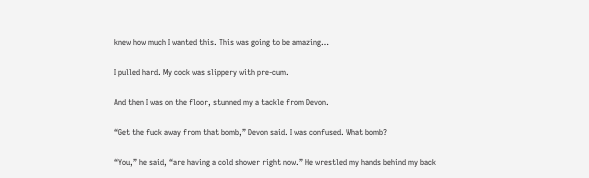knew how much I wanted this. This was going to be amazing…

I pulled hard. My cock was slippery with pre-cum.

And then I was on the floor, stunned my a tackle from Devon.

“Get the fuck away from that bomb,” Devon said. I was confused. What bomb?

“You,” he said, “are having a cold shower right now.” He wrestled my hands behind my back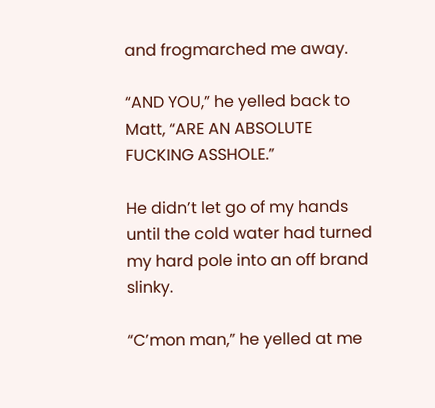and frogmarched me away.

“AND YOU,” he yelled back to Matt, “ARE AN ABSOLUTE FUCKING ASSHOLE.”

He didn’t let go of my hands until the cold water had turned my hard pole into an off brand slinky.

“C’mon man,” he yelled at me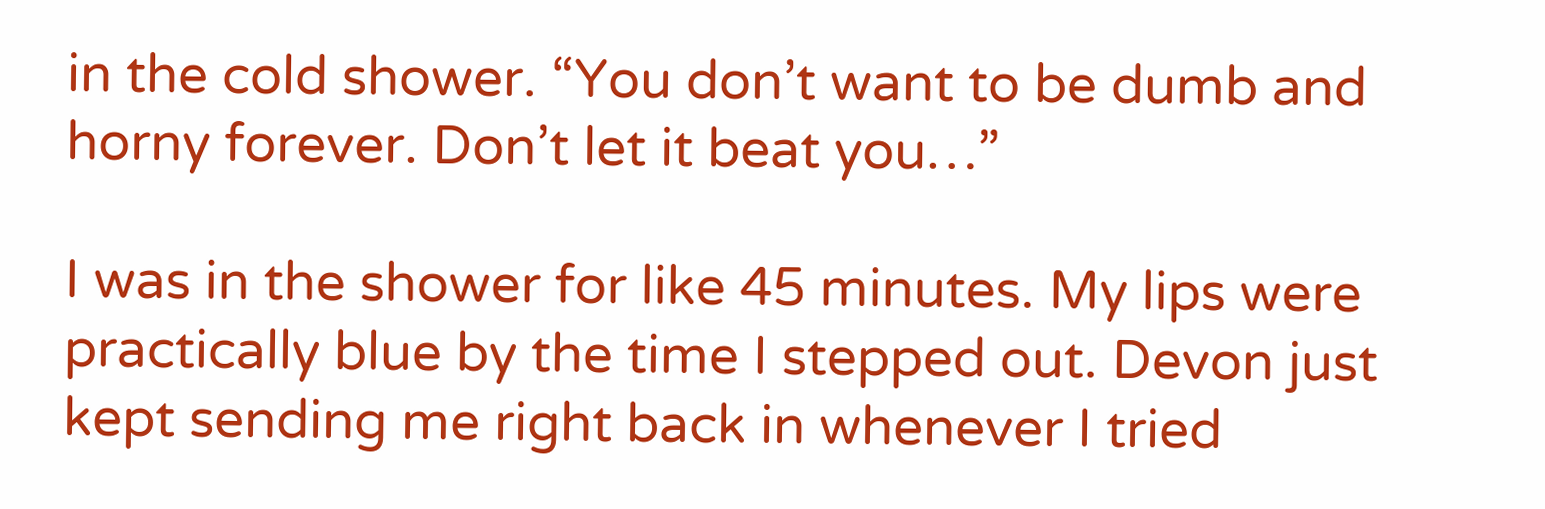in the cold shower. “You don’t want to be dumb and horny forever. Don’t let it beat you…”

I was in the shower for like 45 minutes. My lips were practically blue by the time I stepped out. Devon just kept sending me right back in whenever I tried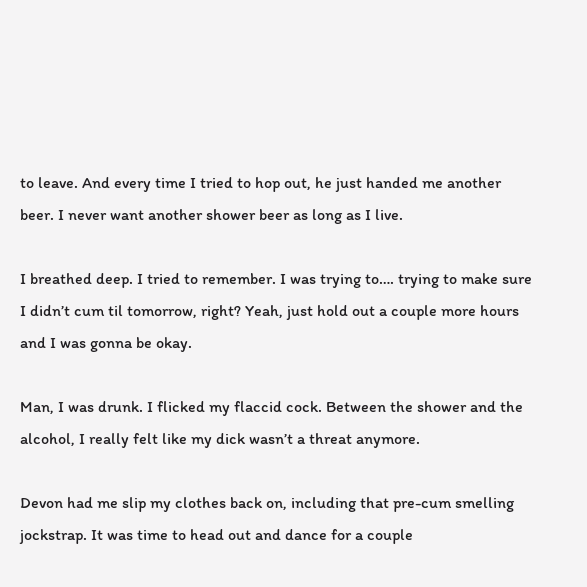to leave. And every time I tried to hop out, he just handed me another beer. I never want another shower beer as long as I live.

I breathed deep. I tried to remember. I was trying to…. trying to make sure I didn’t cum til tomorrow, right? Yeah, just hold out a couple more hours and I was gonna be okay.

Man, I was drunk. I flicked my flaccid cock. Between the shower and the alcohol, I really felt like my dick wasn’t a threat anymore.

Devon had me slip my clothes back on, including that pre-cum smelling jockstrap. It was time to head out and dance for a couple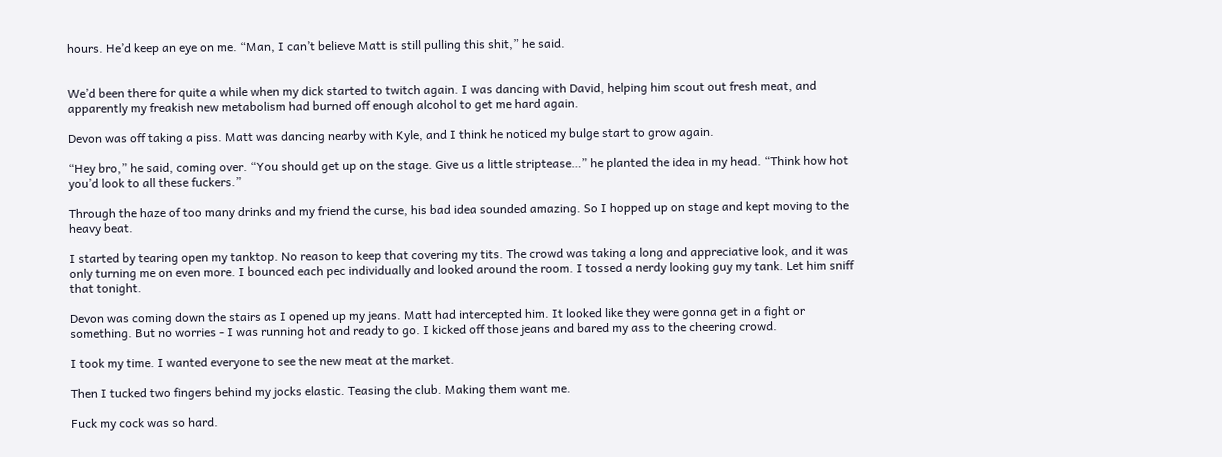hours. He’d keep an eye on me. “Man, I can’t believe Matt is still pulling this shit,” he said.


We’d been there for quite a while when my dick started to twitch again. I was dancing with David, helping him scout out fresh meat, and apparently my freakish new metabolism had burned off enough alcohol to get me hard again.

Devon was off taking a piss. Matt was dancing nearby with Kyle, and I think he noticed my bulge start to grow again.

“Hey bro,” he said, coming over. “You should get up on the stage. Give us a little striptease…” he planted the idea in my head. “Think how hot you’d look to all these fuckers.”

Through the haze of too many drinks and my friend the curse, his bad idea sounded amazing. So I hopped up on stage and kept moving to the heavy beat.

I started by tearing open my tanktop. No reason to keep that covering my tits. The crowd was taking a long and appreciative look, and it was only turning me on even more. I bounced each pec individually and looked around the room. I tossed a nerdy looking guy my tank. Let him sniff that tonight.

Devon was coming down the stairs as I opened up my jeans. Matt had intercepted him. It looked like they were gonna get in a fight or something. But no worries - I was running hot and ready to go. I kicked off those jeans and bared my ass to the cheering crowd.

I took my time. I wanted everyone to see the new meat at the market.

Then I tucked two fingers behind my jocks elastic. Teasing the club. Making them want me.

Fuck my cock was so hard.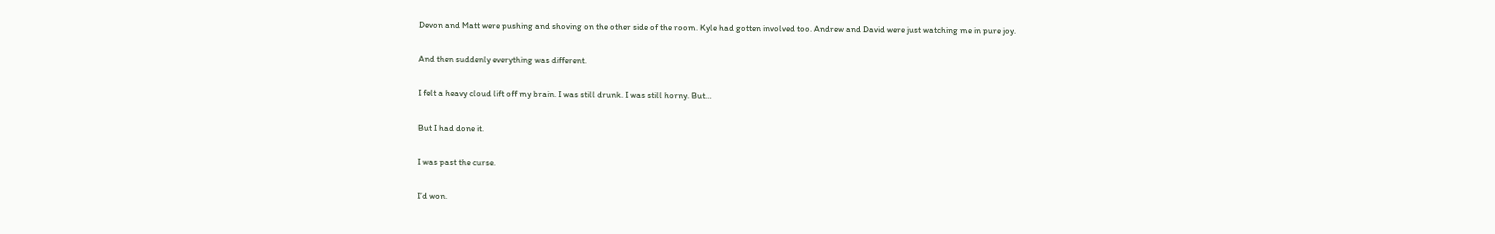Devon and Matt were pushing and shoving on the other side of the room. Kyle had gotten involved too. Andrew and David were just watching me in pure joy.

And then suddenly everything was different.

I felt a heavy cloud lift off my brain. I was still drunk. I was still horny. But…

But I had done it.

I was past the curse.

I’d won.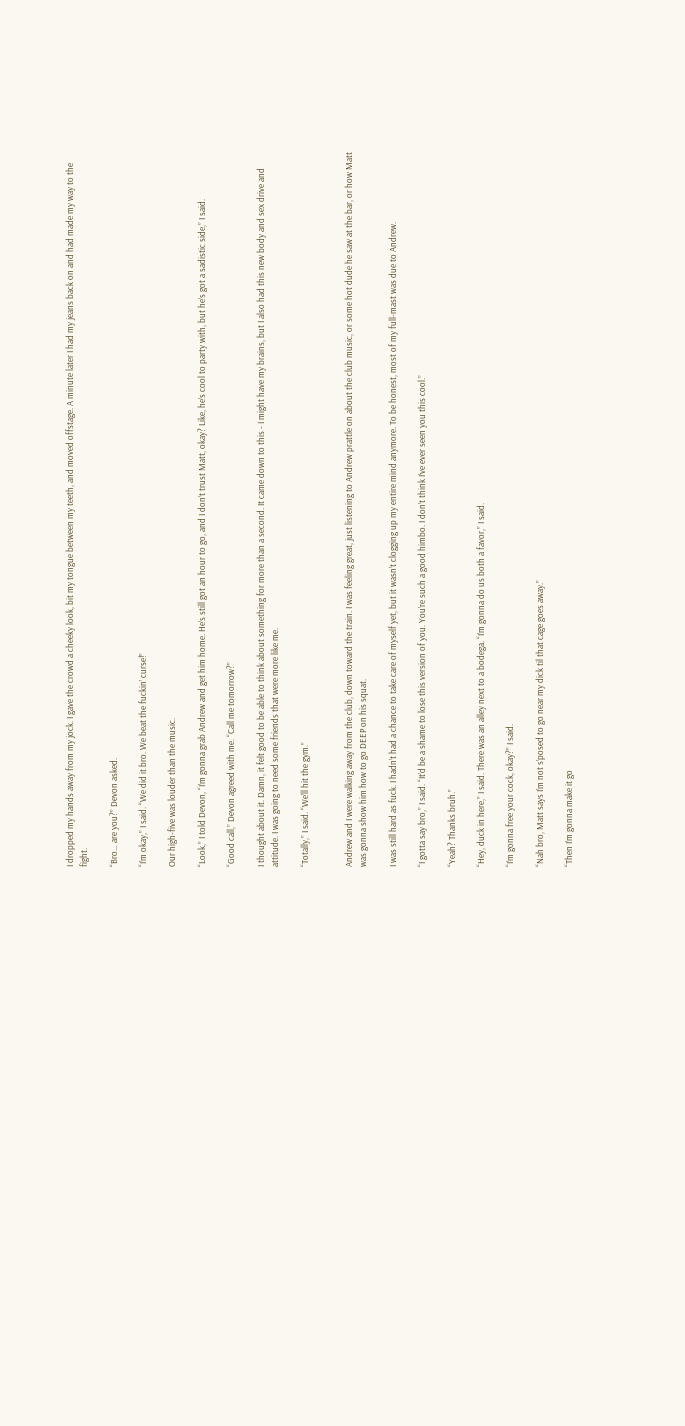I dropped my hands away from my jock. I gave the crowd a cheeky look, bit my tongue between my teeth, and moved offstage. A minute later I had my jeans back on and had made my way to the fight.

“Bro… are you?” Devon asked.

“I’m okay,” I said. “We did it bro. We beat the fuckin’ curse!”

Our high-five was louder than the music.

“Look,” I told Devon, “I’m gonna grab Andrew and get him home. He’s still got an hour to go, and I don’t trust Matt, okay? Like, he’s cool to party with, but he’s got a sadistic side,” I said.

“Good call,” Devon agreed with me. “Call me tomorrow?”

I thought about it. Damn, it felt good to be able to think about something for more than a second. It came down to this - I might have my brains, but I also had this new body and sex drive and attitude. I was going to need some friends that were more like me.

“Totally,” I said. “We’ll hit the gym.”


Andrew and I were walking away from the club, down toward the train. I was feeling great, just listening to Andrew prattle on about the club music, or some hot dude he saw at the bar, or how Matt was gonna show him how to go DEEP on his squat.

I was still hard as fuck. I hadn’t had a chance to take care of myself yet, but it wasn’t clogging up my entire mind anymore. To be honest, most of my full-mast was due to Andrew.

“I gotta say bro,” I said. “It’d be a shame to lose this version of you. You’re such a good himbo. I don’t think I’ve ever seen you this cool.”

“Yeah? Thanks bruh.”

“Hey, duck in here,” I said. There was an alley next to a bodega. “I’m gonna do us both a favor,” I said.

“I’m gonna free your cock, okay?” I said.

“Nah bro, Matt says I’m not s’posed to go near my dick til that cage goes away.”

“Then I’m gonna make it go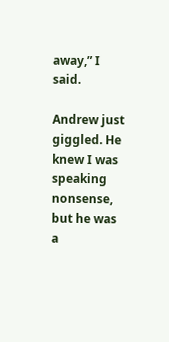away,” I said.

Andrew just giggled. He knew I was speaking nonsense, but he was a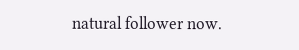natural follower now.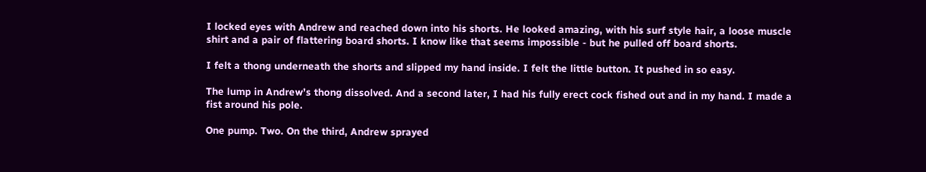I locked eyes with Andrew and reached down into his shorts. He looked amazing, with his surf style hair, a loose muscle shirt and a pair of flattering board shorts. I know like that seems impossible - but he pulled off board shorts.

I felt a thong underneath the shorts and slipped my hand inside. I felt the little button. It pushed in so easy.

The lump in Andrew’s thong dissolved. And a second later, I had his fully erect cock fished out and in my hand. I made a fist around his pole.

One pump. Two. On the third, Andrew sprayed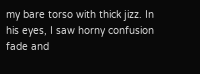my bare torso with thick jizz. In his eyes, I saw horny confusion fade and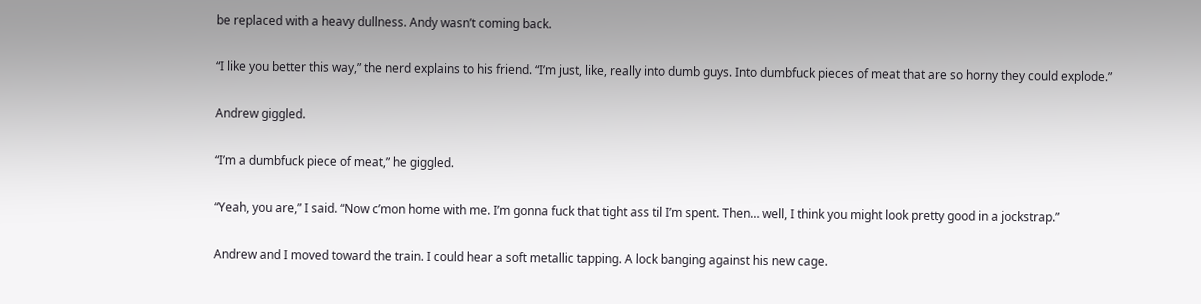be replaced with a heavy dullness. Andy wasn’t coming back.

“I like you better this way,” the nerd explains to his friend. “I’m just, like, really into dumb guys. Into dumbfuck pieces of meat that are so horny they could explode.”

Andrew giggled.

“I’m a dumbfuck piece of meat,” he giggled.

“Yeah, you are,” I said. “Now c’mon home with me. I’m gonna fuck that tight ass til I’m spent. Then… well, I think you might look pretty good in a jockstrap.”

Andrew and I moved toward the train. I could hear a soft metallic tapping. A lock banging against his new cage.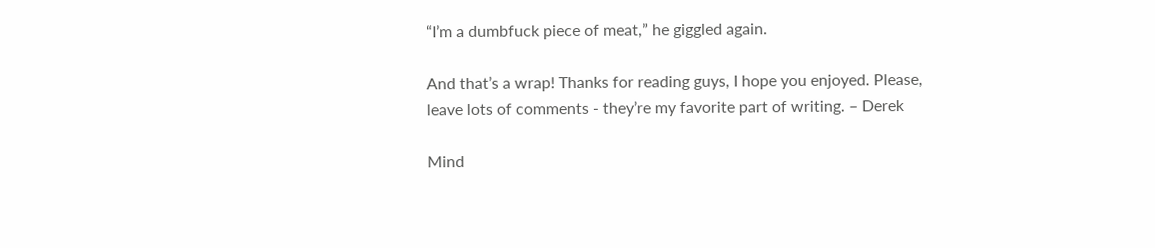“I’m a dumbfuck piece of meat,” he giggled again.

And that’s a wrap! Thanks for reading guys, I hope you enjoyed. Please, leave lots of comments - they’re my favorite part of writing. – Derek

Mind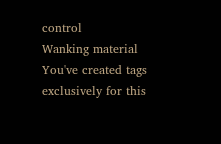control
Wanking material
You've created tags exclusively for this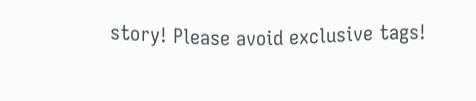story! Please avoid exclusive tags!